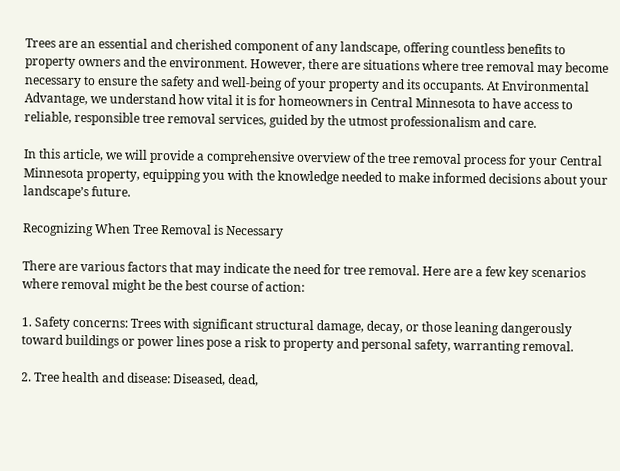Trees are an essential and cherished component of any landscape, offering countless benefits to property owners and the environment. However, there are situations where tree removal may become necessary to ensure the safety and well-being of your property and its occupants. At Environmental Advantage, we understand how vital it is for homeowners in Central Minnesota to have access to reliable, responsible tree removal services, guided by the utmost professionalism and care.

In this article, we will provide a comprehensive overview of the tree removal process for your Central Minnesota property, equipping you with the knowledge needed to make informed decisions about your landscape’s future.

Recognizing When Tree Removal is Necessary

There are various factors that may indicate the need for tree removal. Here are a few key scenarios where removal might be the best course of action:

1. Safety concerns: Trees with significant structural damage, decay, or those leaning dangerously toward buildings or power lines pose a risk to property and personal safety, warranting removal.

2. Tree health and disease: Diseased, dead,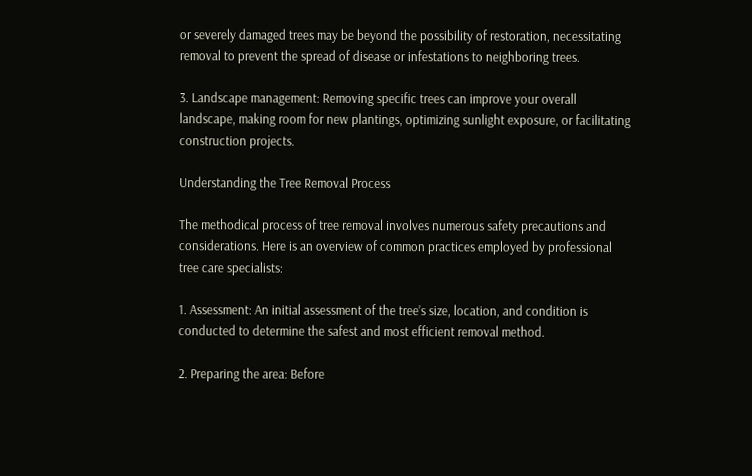or severely damaged trees may be beyond the possibility of restoration, necessitating removal to prevent the spread of disease or infestations to neighboring trees.

3. Landscape management: Removing specific trees can improve your overall landscape, making room for new plantings, optimizing sunlight exposure, or facilitating construction projects.

Understanding the Tree Removal Process

The methodical process of tree removal involves numerous safety precautions and considerations. Here is an overview of common practices employed by professional tree care specialists:

1. Assessment: An initial assessment of the tree’s size, location, and condition is conducted to determine the safest and most efficient removal method.

2. Preparing the area: Before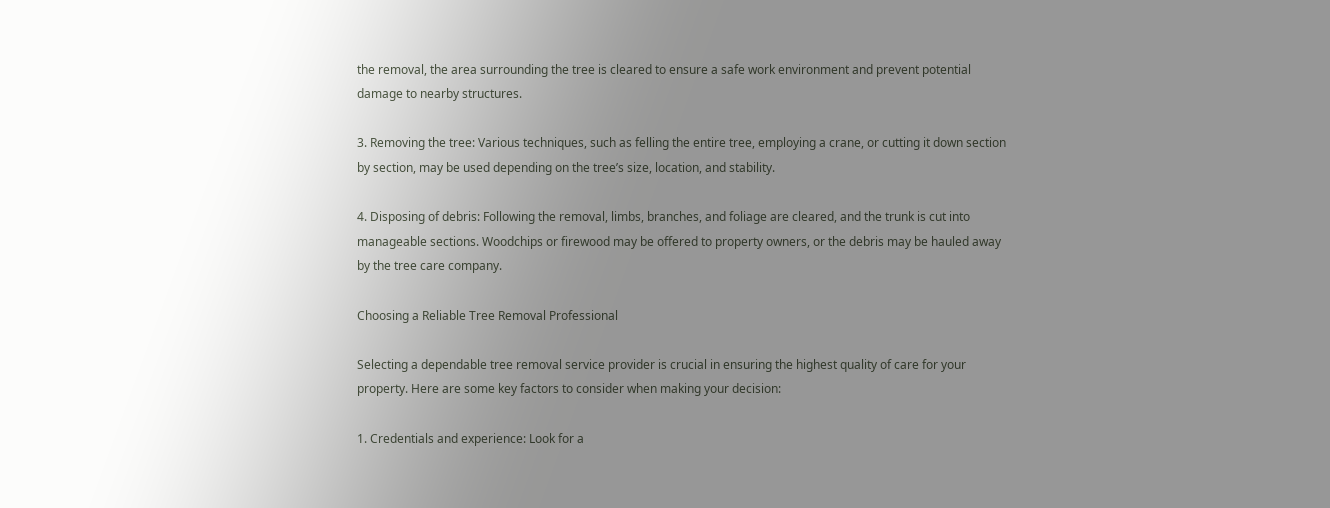the removal, the area surrounding the tree is cleared to ensure a safe work environment and prevent potential damage to nearby structures.

3. Removing the tree: Various techniques, such as felling the entire tree, employing a crane, or cutting it down section by section, may be used depending on the tree’s size, location, and stability.

4. Disposing of debris: Following the removal, limbs, branches, and foliage are cleared, and the trunk is cut into manageable sections. Woodchips or firewood may be offered to property owners, or the debris may be hauled away by the tree care company.

Choosing a Reliable Tree Removal Professional

Selecting a dependable tree removal service provider is crucial in ensuring the highest quality of care for your property. Here are some key factors to consider when making your decision:

1. Credentials and experience: Look for a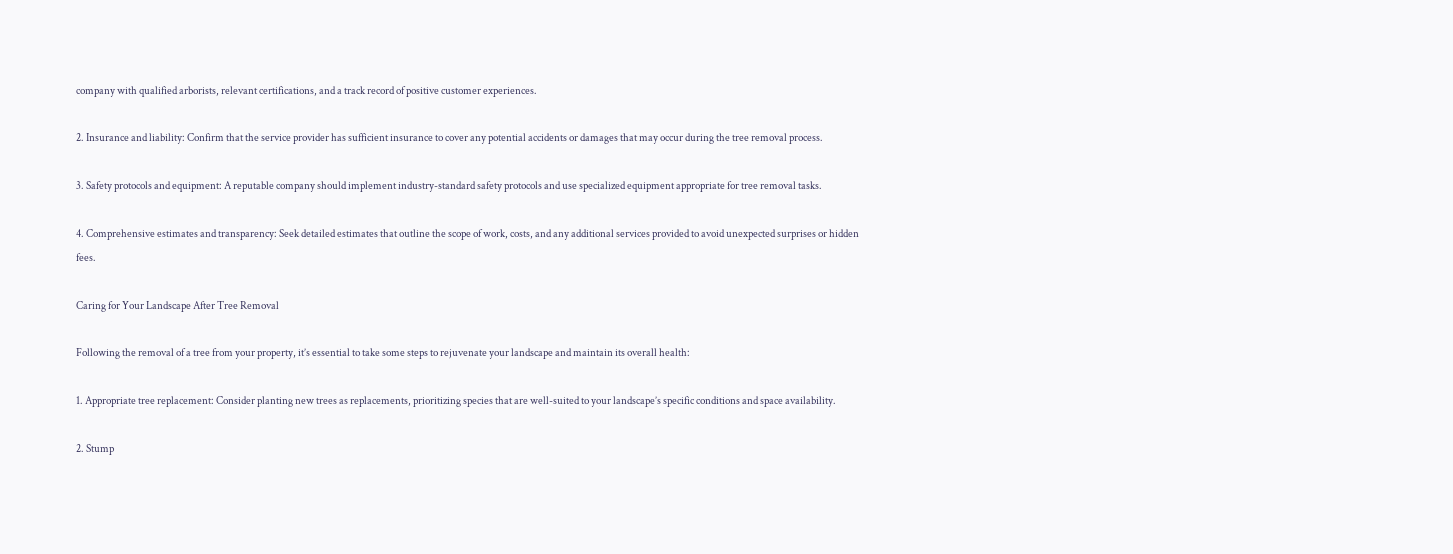company with qualified arborists, relevant certifications, and a track record of positive customer experiences.

2. Insurance and liability: Confirm that the service provider has sufficient insurance to cover any potential accidents or damages that may occur during the tree removal process.

3. Safety protocols and equipment: A reputable company should implement industry-standard safety protocols and use specialized equipment appropriate for tree removal tasks.

4. Comprehensive estimates and transparency: Seek detailed estimates that outline the scope of work, costs, and any additional services provided to avoid unexpected surprises or hidden fees.

Caring for Your Landscape After Tree Removal

Following the removal of a tree from your property, it’s essential to take some steps to rejuvenate your landscape and maintain its overall health:

1. Appropriate tree replacement: Consider planting new trees as replacements, prioritizing species that are well-suited to your landscape’s specific conditions and space availability.

2. Stump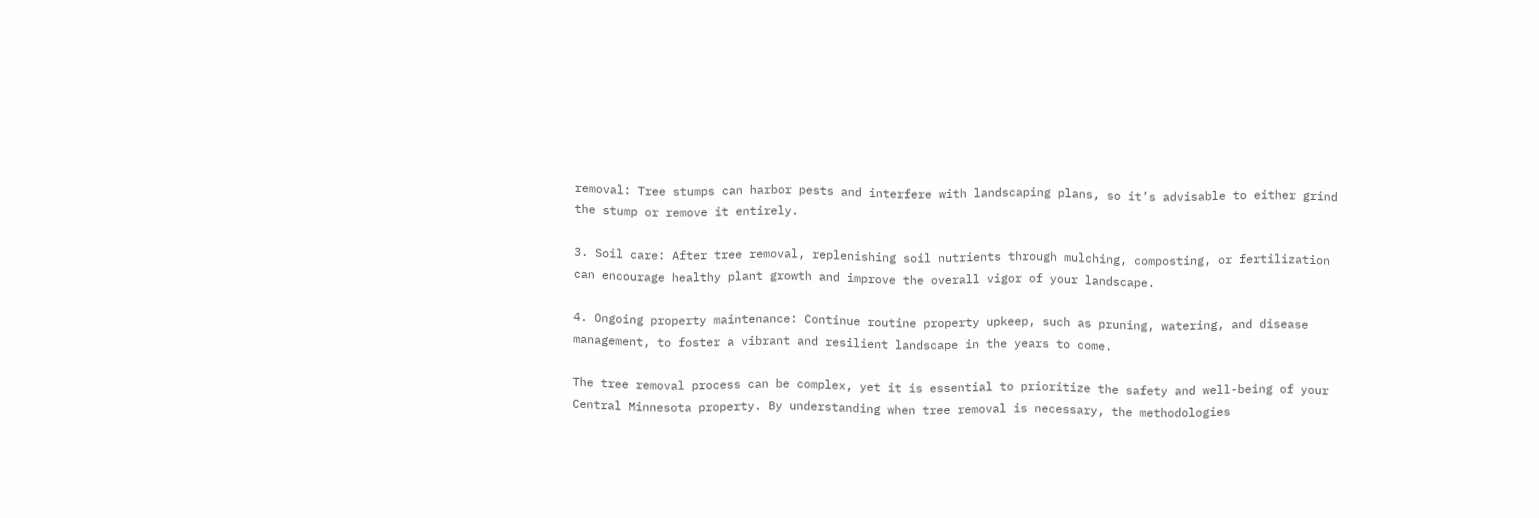removal: Tree stumps can harbor pests and interfere with landscaping plans, so it’s advisable to either grind the stump or remove it entirely.

3. Soil care: After tree removal, replenishing soil nutrients through mulching, composting, or fertilization can encourage healthy plant growth and improve the overall vigor of your landscape.

4. Ongoing property maintenance: Continue routine property upkeep, such as pruning, watering, and disease management, to foster a vibrant and resilient landscape in the years to come.

The tree removal process can be complex, yet it is essential to prioritize the safety and well-being of your Central Minnesota property. By understanding when tree removal is necessary, the methodologies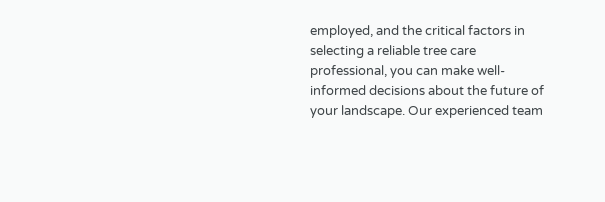employed, and the critical factors in selecting a reliable tree care professional, you can make well-informed decisions about the future of your landscape. Our experienced team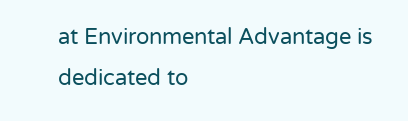at Environmental Advantage is dedicated to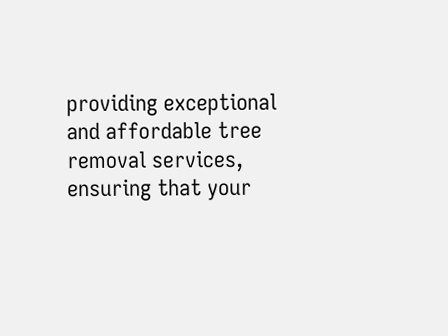providing exceptional and affordable tree removal services, ensuring that your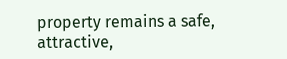property remains a safe, attractive,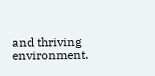and thriving environment.